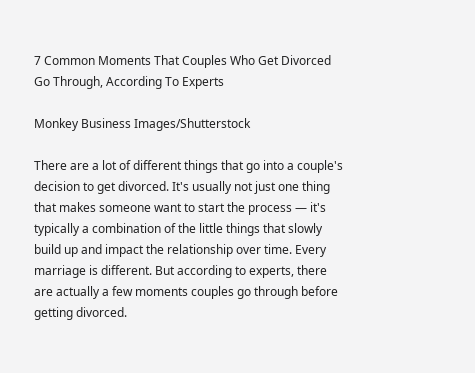7 Common Moments That Couples Who Get Divorced Go Through, According To Experts

Monkey Business Images/Shutterstock

There are a lot of different things that go into a couple's decision to get divorced. It's usually not just one thing that makes someone want to start the process — it's typically a combination of the little things that slowly build up and impact the relationship over time. Every marriage is different. But according to experts, there are actually a few moments couples go through before getting divorced.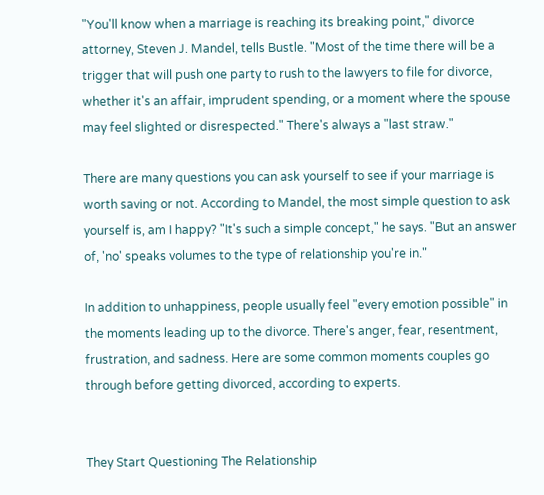"You'll know when a marriage is reaching its breaking point," divorce attorney, Steven J. Mandel, tells Bustle. "Most of the time there will be a trigger that will push one party to rush to the lawyers to file for divorce, whether it's an affair, imprudent spending, or a moment where the spouse may feel slighted or disrespected." There's always a "last straw."

There are many questions you can ask yourself to see if your marriage is worth saving or not. According to Mandel, the most simple question to ask yourself is, am I happy? "It's such a simple concept," he says. "But an answer of, 'no' speaks volumes to the type of relationship you're in."

In addition to unhappiness, people usually feel "every emotion possible" in the moments leading up to the divorce. There's anger, fear, resentment, frustration, and sadness. Here are some common moments couples go through before getting divorced, according to experts.


They Start Questioning The Relationship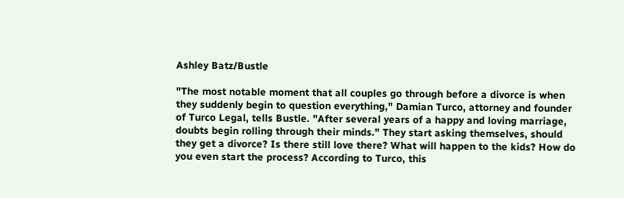Ashley Batz/Bustle

"The most notable moment that all couples go through before a divorce is when they suddenly begin to question everything," Damian Turco, attorney and founder of Turco Legal, tells Bustle. "After several years of a happy and loving marriage, doubts begin rolling through their minds." They start asking themselves, should they get a divorce? Is there still love there? What will happen to the kids? How do you even start the process? According to Turco, this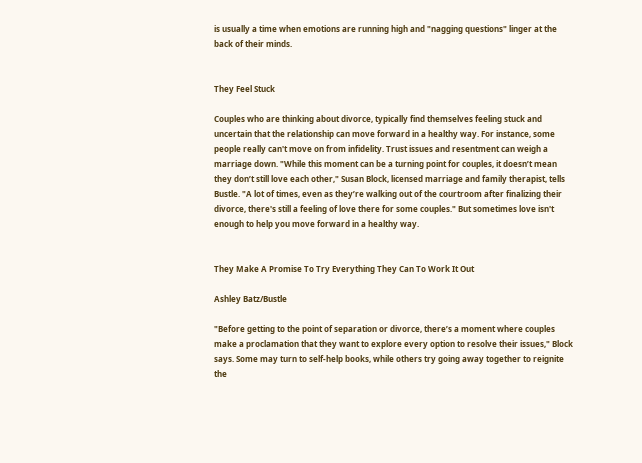is usually a time when emotions are running high and "nagging questions" linger at the back of their minds.


They Feel Stuck

Couples who are thinking about divorce, typically find themselves feeling stuck and uncertain that the relationship can move forward in a healthy way. For instance, some people really can't move on from infidelity. Trust issues and resentment can weigh a marriage down. "While this moment can be a turning point for couples, it doesn’t mean they don’t still love each other," Susan Block, licensed marriage and family therapist, tells Bustle. "A lot of times, even as they’re walking out of the courtroom after finalizing their divorce, there's still a feeling of love there for some couples." But sometimes love isn't enough to help you move forward in a healthy way.


They Make A Promise To Try Everything They Can To Work It Out

Ashley Batz/Bustle

"Before getting to the point of separation or divorce, there’s a moment where couples make a proclamation that they want to explore every option to resolve their issues," Block says. Some may turn to self-help books, while others try going away together to reignite the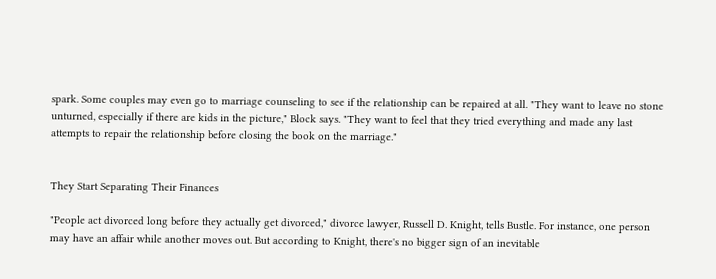spark. Some couples may even go to marriage counseling to see if the relationship can be repaired at all. "They want to leave no stone unturned, especially if there are kids in the picture," Block says. "They want to feel that they tried everything and made any last attempts to repair the relationship before closing the book on the marriage."


They Start Separating Their Finances

"People act divorced long before they actually get divorced," divorce lawyer, Russell D. Knight, tells Bustle. For instance, one person may have an affair while another moves out. But according to Knight, there's no bigger sign of an inevitable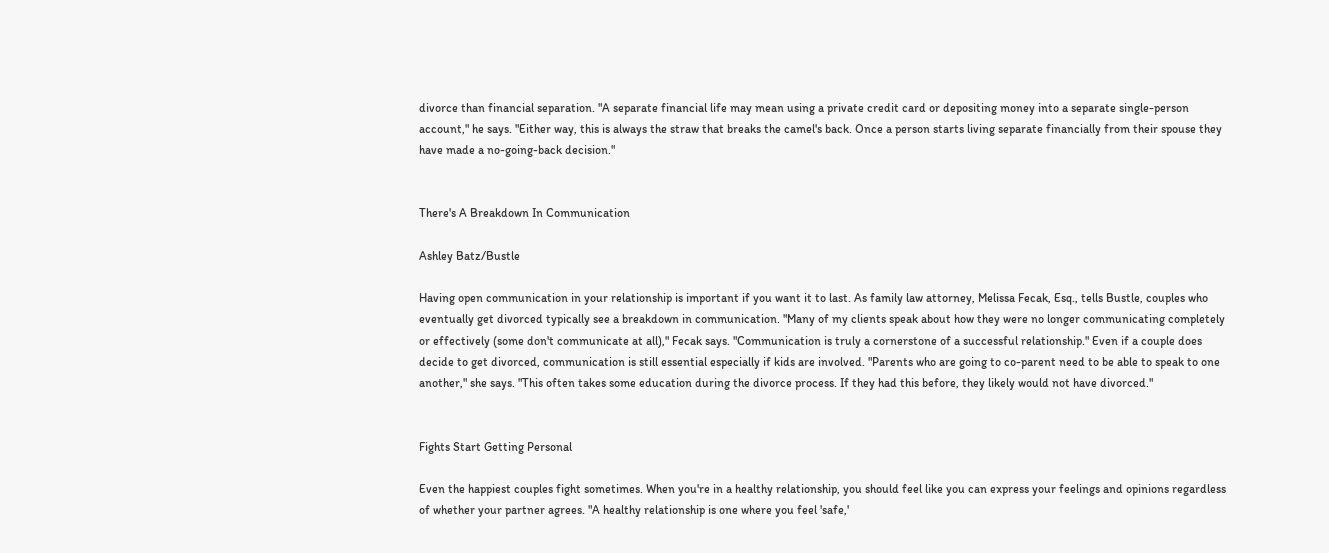divorce than financial separation. "A separate financial life may mean using a private credit card or depositing money into a separate single-person account," he says. "Either way, this is always the straw that breaks the camel's back. Once a person starts living separate financially from their spouse they have made a no-going-back decision."


There's A Breakdown In Communication

Ashley Batz/Bustle

Having open communication in your relationship is important if you want it to last. As family law attorney, Melissa Fecak, Esq., tells Bustle, couples who eventually get divorced typically see a breakdown in communication. "Many of my clients speak about how they were no longer communicating completely or effectively (some don't communicate at all)," Fecak says. "Communication is truly a cornerstone of a successful relationship." Even if a couple does decide to get divorced, communication is still essential especially if kids are involved. "Parents who are going to co-parent need to be able to speak to one another," she says. "This often takes some education during the divorce process. If they had this before, they likely would not have divorced."


Fights Start Getting Personal

Even the happiest couples fight sometimes. When you're in a healthy relationship, you should feel like you can express your feelings and opinions regardless of whether your partner agrees. "A healthy relationship is one where you feel 'safe,'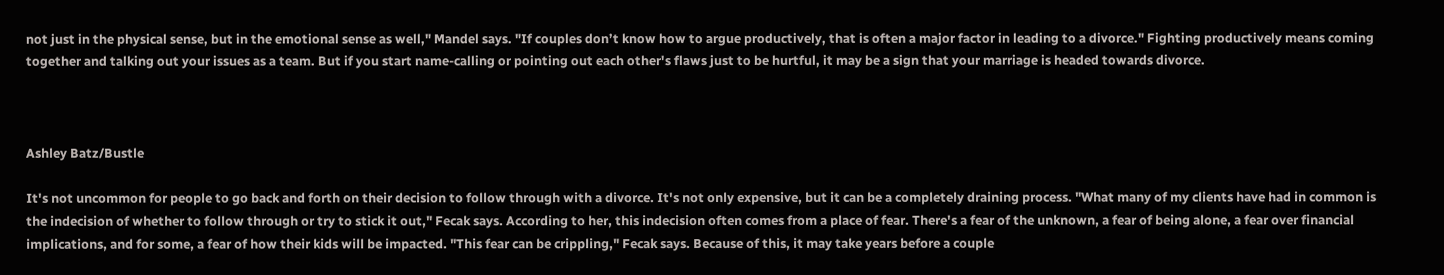not just in the physical sense, but in the emotional sense as well," Mandel says. "If couples don’t know how to argue productively, that is often a major factor in leading to a divorce." Fighting productively means coming together and talking out your issues as a team. But if you start name-calling or pointing out each other's flaws just to be hurtful, it may be a sign that your marriage is headed towards divorce.



Ashley Batz/Bustle

It's not uncommon for people to go back and forth on their decision to follow through with a divorce. It's not only expensive, but it can be a completely draining process. "What many of my clients have had in common is the indecision of whether to follow through or try to stick it out," Fecak says. According to her, this indecision often comes from a place of fear. There's a fear of the unknown, a fear of being alone, a fear over financial implications, and for some, a fear of how their kids will be impacted. "This fear can be crippling," Fecak says. Because of this, it may take years before a couple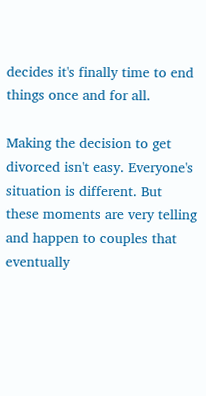decides it's finally time to end things once and for all.

Making the decision to get divorced isn't easy. Everyone's situation is different. But these moments are very telling and happen to couples that eventually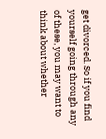get divorced. So if you find yourself going through any of these, you may want to think about whether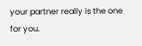your partner really is the one for you.